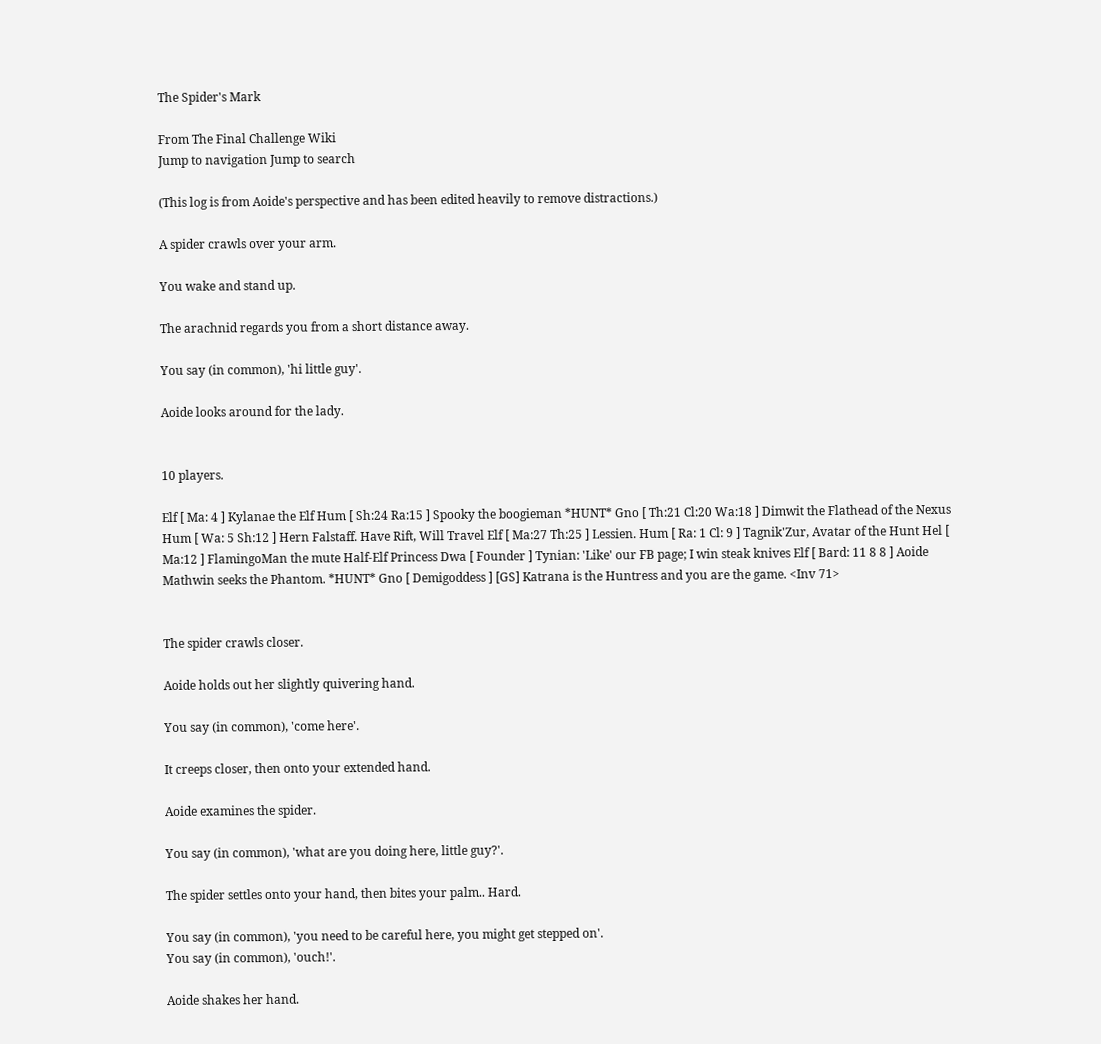The Spider's Mark

From The Final Challenge Wiki
Jump to navigation Jump to search

(This log is from Aoide's perspective and has been edited heavily to remove distractions.)

A spider crawls over your arm.

You wake and stand up.

The arachnid regards you from a short distance away.

You say (in common), 'hi little guy'.

Aoide looks around for the lady.


10 players.

Elf [ Ma: 4 ] Kylanae the Elf Hum [ Sh:24 Ra:15 ] Spooky the boogieman *HUNT* Gno [ Th:21 Cl:20 Wa:18 ] Dimwit the Flathead of the Nexus Hum [ Wa: 5 Sh:12 ] Hern Falstaff. Have Rift, Will Travel Elf [ Ma:27 Th:25 ] Lessien. Hum [ Ra: 1 Cl: 9 ] Tagnik'Zur, Avatar of the Hunt Hel [ Ma:12 ] FlamingoMan the mute Half-Elf Princess Dwa [ Founder ] Tynian: 'Like' our FB page; I win steak knives Elf [ Bard: 11 8 8 ] Aoide Mathwin seeks the Phantom. *HUNT* Gno [ Demigoddess ] [GS] Katrana is the Huntress and you are the game. <Inv 71>


The spider crawls closer.

Aoide holds out her slightly quivering hand.

You say (in common), 'come here'.

It creeps closer, then onto your extended hand.

Aoide examines the spider.

You say (in common), 'what are you doing here, little guy?'.

The spider settles onto your hand, then bites your palm.. Hard.

You say (in common), 'you need to be careful here, you might get stepped on'.
You say (in common), 'ouch!'.

Aoide shakes her hand.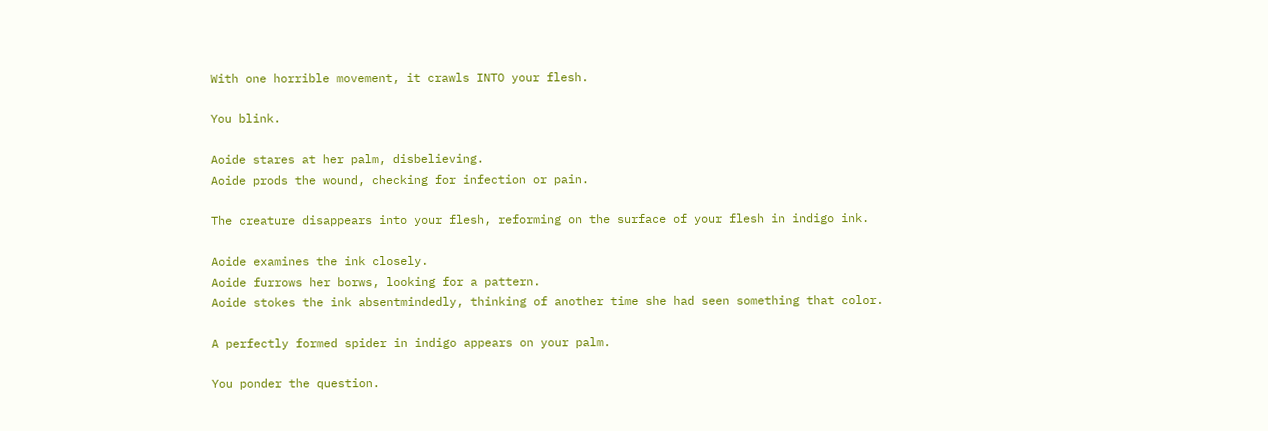With one horrible movement, it crawls INTO your flesh.

You blink.

Aoide stares at her palm, disbelieving.
Aoide prods the wound, checking for infection or pain.

The creature disappears into your flesh, reforming on the surface of your flesh in indigo ink.

Aoide examines the ink closely.
Aoide furrows her borws, looking for a pattern.
Aoide stokes the ink absentmindedly, thinking of another time she had seen something that color.

A perfectly formed spider in indigo appears on your palm.

You ponder the question.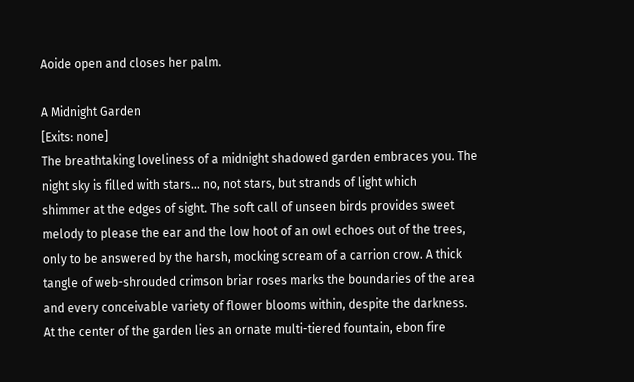Aoide open and closes her palm.

A Midnight Garden
[Exits: none]
The breathtaking loveliness of a midnight shadowed garden embraces you. The
night sky is filled with stars... no, not stars, but strands of light which
shimmer at the edges of sight. The soft call of unseen birds provides sweet
melody to please the ear and the low hoot of an owl echoes out of the trees,
only to be answered by the harsh, mocking scream of a carrion crow. A thick
tangle of web-shrouded crimson briar roses marks the boundaries of the area
and every conceivable variety of flower blooms within, despite the darkness.
At the center of the garden lies an ornate multi-tiered fountain, ebon fire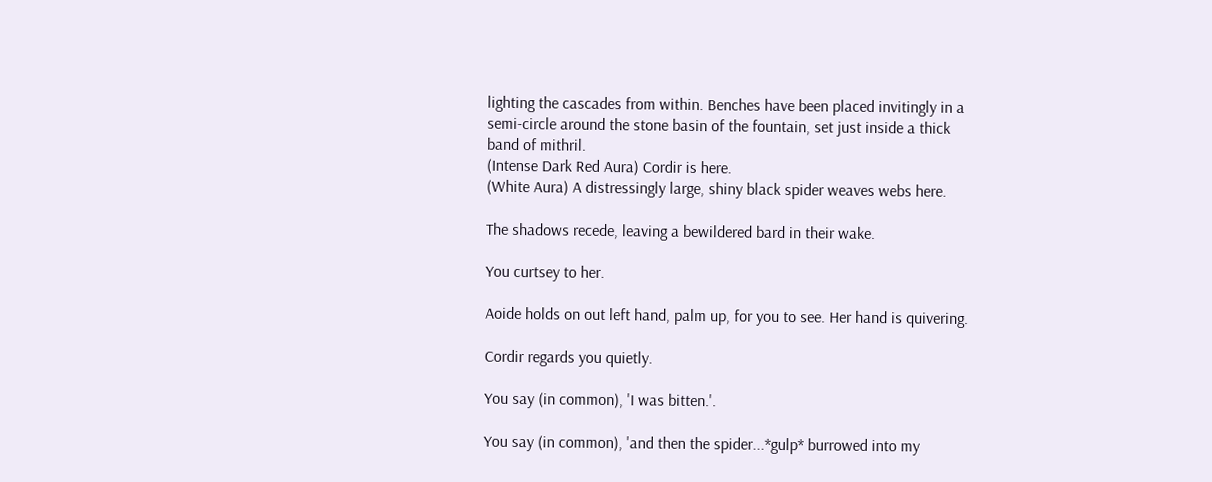lighting the cascades from within. Benches have been placed invitingly in a
semi-circle around the stone basin of the fountain, set just inside a thick
band of mithril.
(Intense Dark Red Aura) Cordir is here.
(White Aura) A distressingly large, shiny black spider weaves webs here.

The shadows recede, leaving a bewildered bard in their wake.

You curtsey to her.

Aoide holds on out left hand, palm up, for you to see. Her hand is quivering.

Cordir regards you quietly.

You say (in common), 'I was bitten.'.

You say (in common), 'and then the spider...*gulp* burrowed into my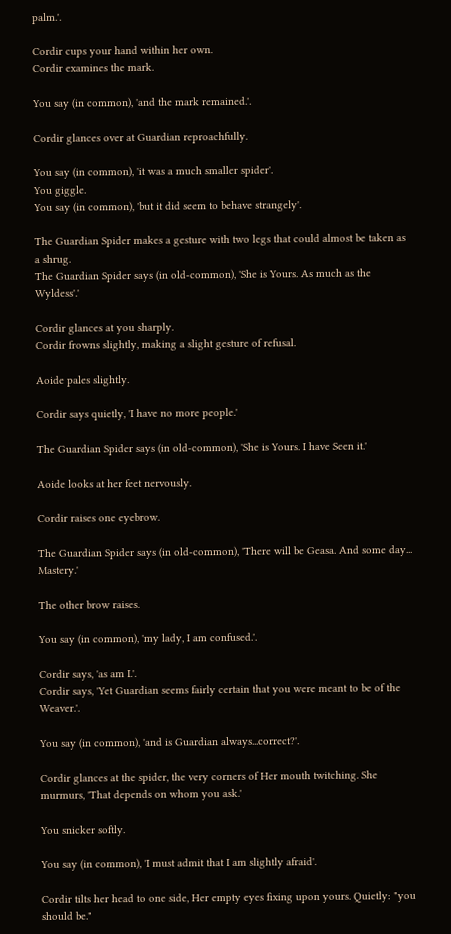palm.'.

Cordir cups your hand within her own.
Cordir examines the mark.

You say (in common), 'and the mark remained.'.

Cordir glances over at Guardian reproachfully.

You say (in common), 'it was a much smaller spider'.
You giggle.
You say (in common), 'but it did seem to behave strangely'.

The Guardian Spider makes a gesture with two legs that could almost be taken as a shrug.
The Guardian Spider says (in old-common), 'She is Yours. As much as the Wyldess'.'

Cordir glances at you sharply.
Cordir frowns slightly, making a slight gesture of refusal.

Aoide pales slightly.

Cordir says quietly, 'I have no more people.'

The Guardian Spider says (in old-common), 'She is Yours. I have Seen it.'

Aoide looks at her feet nervously.

Cordir raises one eyebrow.

The Guardian Spider says (in old-common), 'There will be Geasa. And some day... Mastery.'

The other brow raises.

You say (in common), 'my lady, I am confused.'.

Cordir says, 'as am I.'.
Cordir says, 'Yet Guardian seems fairly certain that you were meant to be of the Weaver.'.

You say (in common), 'and is Guardian always...correct?'.

Cordir glances at the spider, the very corners of Her mouth twitching. She murmurs, 'That depends on whom you ask.'

You snicker softly.

You say (in common), 'I must admit that I am slightly afraid'.

Cordir tilts her head to one side, Her empty eyes fixing upon yours. Quietly: "you should be."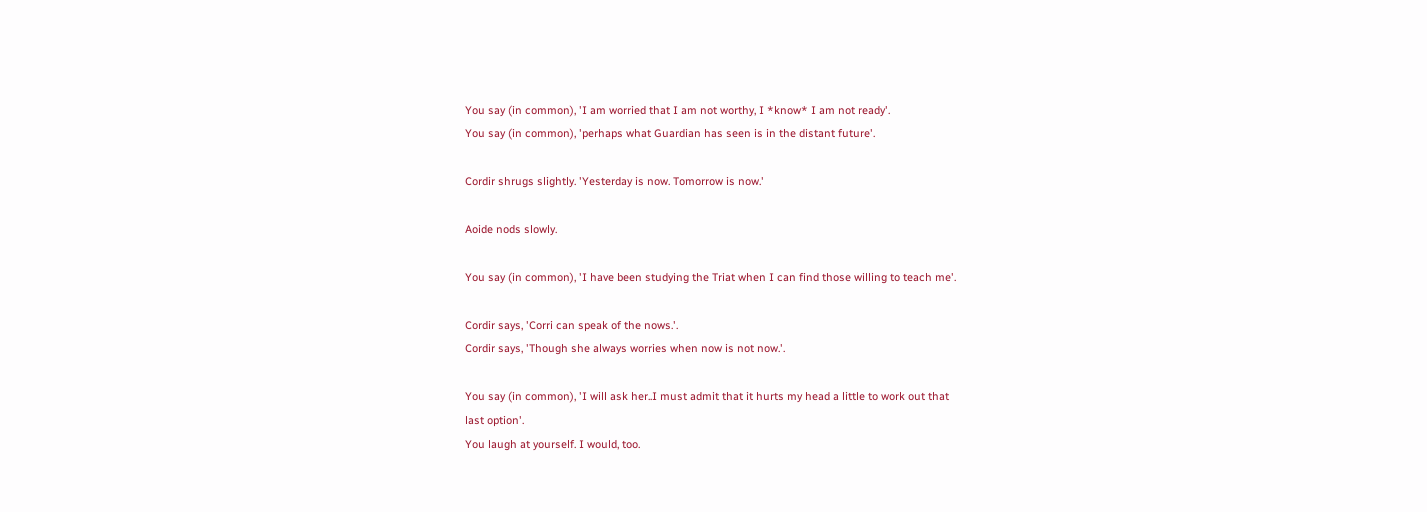You say (in common), 'I am worried that I am not worthy, I *know* I am not ready'.
You say (in common), 'perhaps what Guardian has seen is in the distant future'.

Cordir shrugs slightly. 'Yesterday is now. Tomorrow is now.'

Aoide nods slowly.

You say (in common), 'I have been studying the Triat when I can find those willing to teach me'.

Cordir says, 'Corri can speak of the nows.'.
Cordir says, 'Though she always worries when now is not now.'.

You say (in common), 'I will ask her..I must admit that it hurts my head a little to work out that
last option'.
You laugh at yourself. I would, too.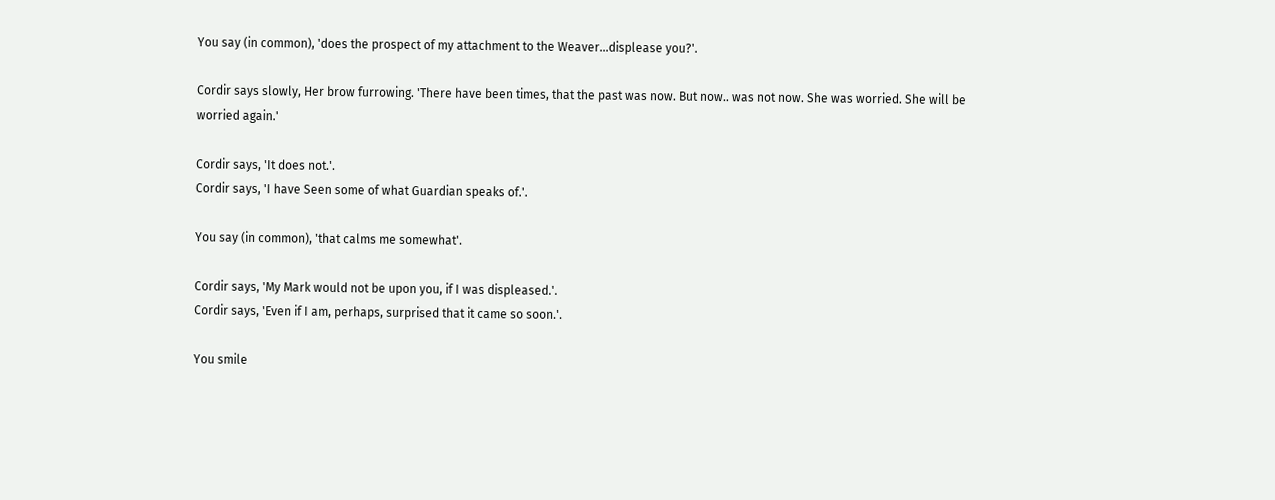You say (in common), 'does the prospect of my attachment to the Weaver...displease you?'.

Cordir says slowly, Her brow furrowing. 'There have been times, that the past was now. But now.. was not now. She was worried. She will be worried again.'

Cordir says, 'It does not.'.
Cordir says, 'I have Seen some of what Guardian speaks of.'.

You say (in common), 'that calms me somewhat'.

Cordir says, 'My Mark would not be upon you, if I was displeased.'.
Cordir says, 'Even if I am, perhaps, surprised that it came so soon.'.

You smile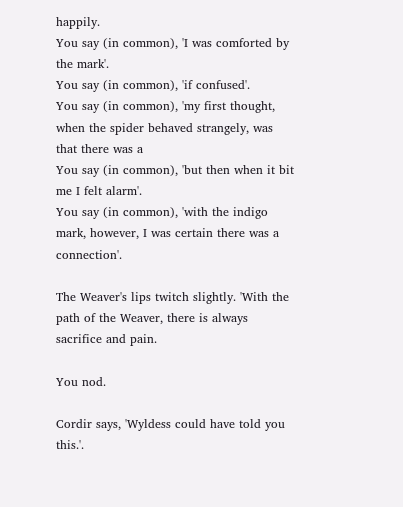happily.
You say (in common), 'I was comforted by the mark'.
You say (in common), 'if confused'.
You say (in common), 'my first thought, when the spider behaved strangely, was that there was a
You say (in common), 'but then when it bit me I felt alarm'.
You say (in common), 'with the indigo mark, however, I was certain there was a connection'.

The Weaver's lips twitch slightly. 'With the path of the Weaver, there is always sacrifice and pain.

You nod.

Cordir says, 'Wyldess could have told you this.'.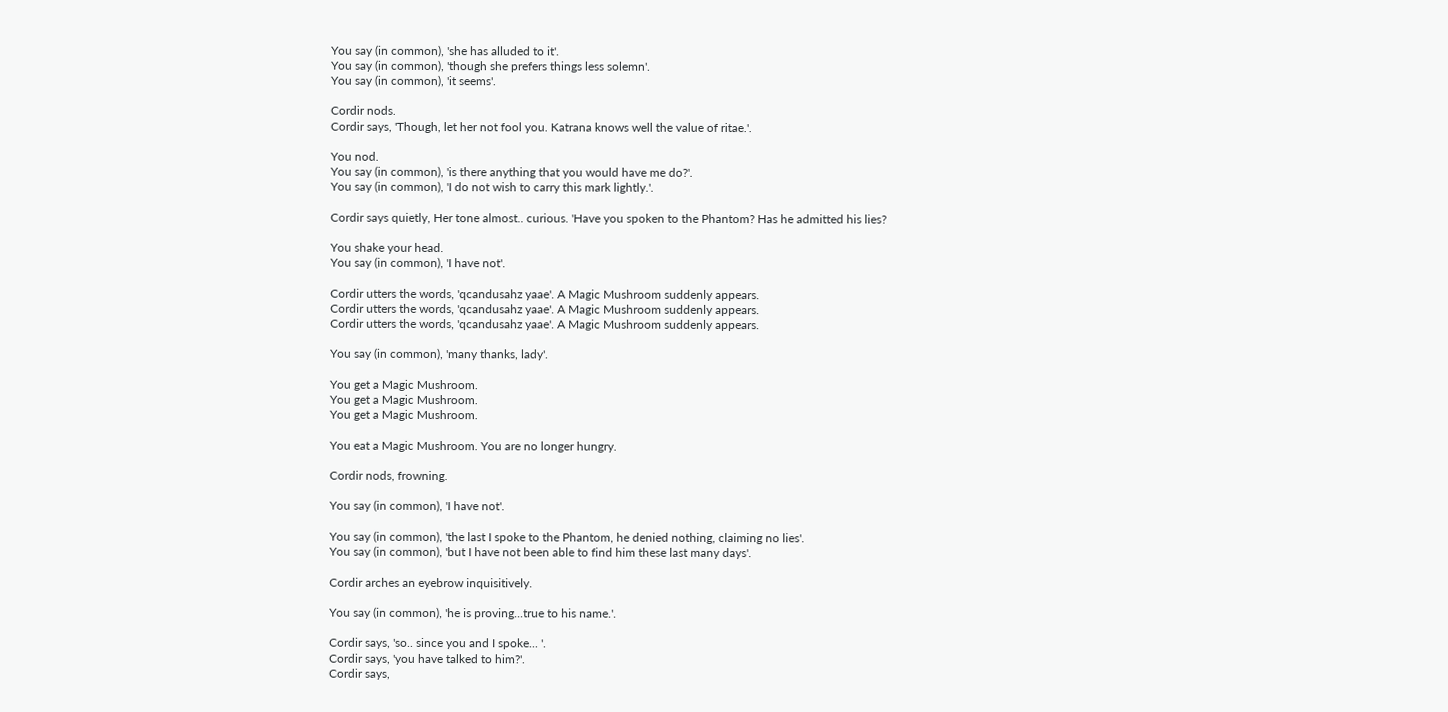You say (in common), 'she has alluded to it'.
You say (in common), 'though she prefers things less solemn'.
You say (in common), 'it seems'.

Cordir nods.
Cordir says, 'Though, let her not fool you. Katrana knows well the value of ritae.'.

You nod.
You say (in common), 'is there anything that you would have me do?'.
You say (in common), 'I do not wish to carry this mark lightly.'.

Cordir says quietly, Her tone almost.. curious. 'Have you spoken to the Phantom? Has he admitted his lies?

You shake your head.
You say (in common), 'I have not'.

Cordir utters the words, 'qcandusahz yaae'. A Magic Mushroom suddenly appears.
Cordir utters the words, 'qcandusahz yaae'. A Magic Mushroom suddenly appears.
Cordir utters the words, 'qcandusahz yaae'. A Magic Mushroom suddenly appears.

You say (in common), 'many thanks, lady'.

You get a Magic Mushroom.
You get a Magic Mushroom.
You get a Magic Mushroom.

You eat a Magic Mushroom. You are no longer hungry.

Cordir nods, frowning.

You say (in common), 'I have not'.

You say (in common), 'the last I spoke to the Phantom, he denied nothing, claiming no lies'.
You say (in common), 'but I have not been able to find him these last many days'.

Cordir arches an eyebrow inquisitively.

You say (in common), 'he is proving...true to his name.'.

Cordir says, 'so.. since you and I spoke... '.
Cordir says, 'you have talked to him?'.
Cordir says,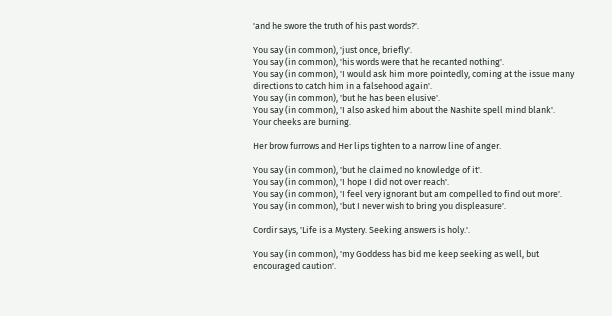'and he swore the truth of his past words?'.

You say (in common), 'just once, briefly'.
You say (in common), 'his words were that he recanted nothing'.
You say (in common), 'I would ask him more pointedly, coming at the issue many directions to catch him in a falsehood again'.
You say (in common), 'but he has been elusive'.
You say (in common), 'I also asked him about the Nashite spell mind blank'.
Your cheeks are burning.

Her brow furrows and Her lips tighten to a narrow line of anger.

You say (in common), 'but he claimed no knowledge of it'.
You say (in common), 'I hope I did not over reach'.
You say (in common), 'I feel very ignorant but am compelled to find out more'.
You say (in common), 'but I never wish to bring you displeasure'.

Cordir says, 'Life is a Mystery. Seeking answers is holy.'.

You say (in common), 'my Goddess has bid me keep seeking as well, but encouraged caution'.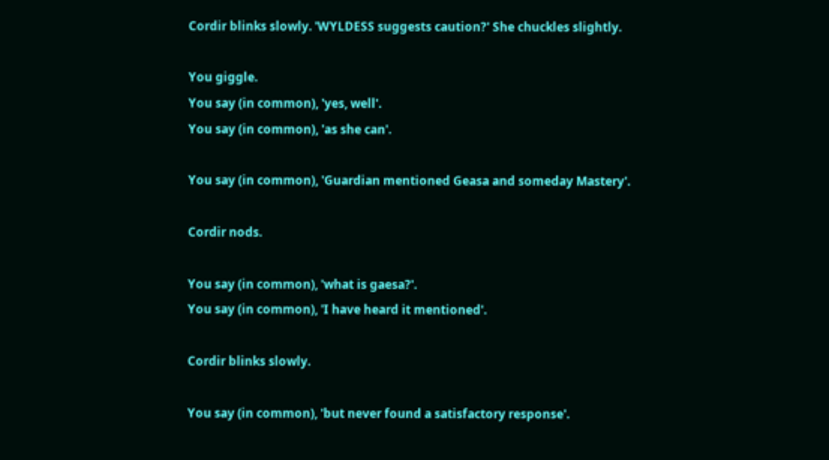Cordir blinks slowly. 'WYLDESS suggests caution?' She chuckles slightly.

You giggle.
You say (in common), 'yes, well'.
You say (in common), 'as she can'.

You say (in common), 'Guardian mentioned Geasa and someday Mastery'.

Cordir nods.

You say (in common), 'what is gaesa?'.
You say (in common), 'I have heard it mentioned'.

Cordir blinks slowly.

You say (in common), 'but never found a satisfactory response'.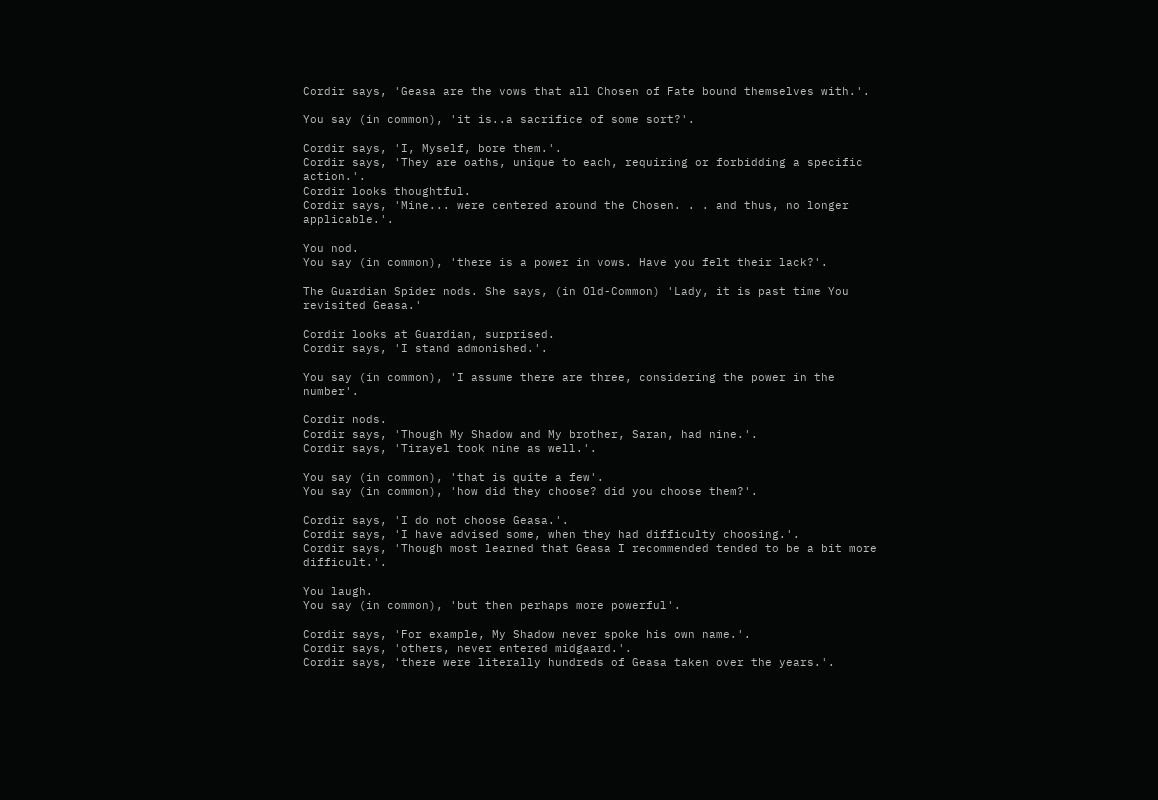Cordir says, 'Geasa are the vows that all Chosen of Fate bound themselves with.'.

You say (in common), 'it is..a sacrifice of some sort?'.

Cordir says, 'I, Myself, bore them.'.
Cordir says, 'They are oaths, unique to each, requiring or forbidding a specific action.'.
Cordir looks thoughtful.
Cordir says, 'Mine... were centered around the Chosen. . . and thus, no longer applicable.'.

You nod.
You say (in common), 'there is a power in vows. Have you felt their lack?'.

The Guardian Spider nods. She says, (in Old-Common) 'Lady, it is past time You revisited Geasa.'

Cordir looks at Guardian, surprised.
Cordir says, 'I stand admonished.'.

You say (in common), 'I assume there are three, considering the power in the number'.

Cordir nods.
Cordir says, 'Though My Shadow and My brother, Saran, had nine.'.
Cordir says, 'Tirayel took nine as well.'.

You say (in common), 'that is quite a few'.
You say (in common), 'how did they choose? did you choose them?'.

Cordir says, 'I do not choose Geasa.'.
Cordir says, 'I have advised some, when they had difficulty choosing.'.
Cordir says, 'Though most learned that Geasa I recommended tended to be a bit more difficult.'.

You laugh.
You say (in common), 'but then perhaps more powerful'.

Cordir says, 'For example, My Shadow never spoke his own name.'.
Cordir says, 'others, never entered midgaard.'.
Cordir says, 'there were literally hundreds of Geasa taken over the years.'.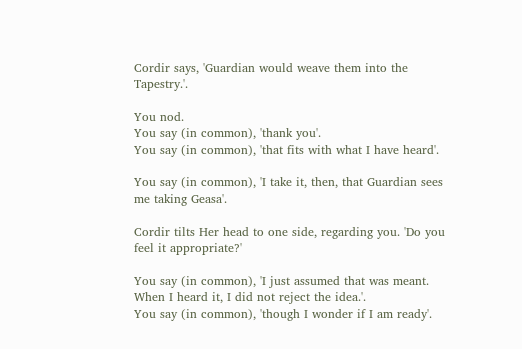Cordir says, 'Guardian would weave them into the Tapestry.'.

You nod.
You say (in common), 'thank you'.
You say (in common), 'that fits with what I have heard'.

You say (in common), 'I take it, then, that Guardian sees me taking Geasa'.

Cordir tilts Her head to one side, regarding you. 'Do you feel it appropriate?'

You say (in common), 'I just assumed that was meant. When I heard it, I did not reject the idea.'.
You say (in common), 'though I wonder if I am ready'.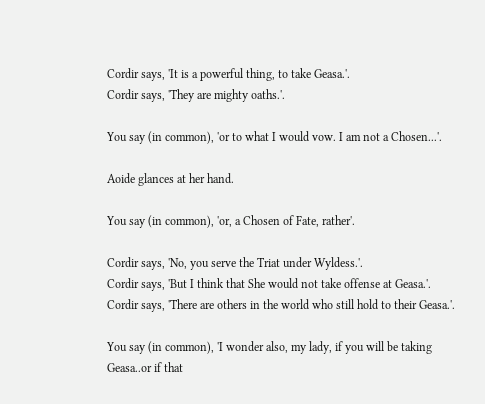Cordir says, 'It is a powerful thing, to take Geasa.'.
Cordir says, 'They are mighty oaths.'.

You say (in common), 'or to what I would vow. I am not a Chosen...'.

Aoide glances at her hand.

You say (in common), 'or, a Chosen of Fate, rather'.

Cordir says, 'No, you serve the Triat under Wyldess.'.
Cordir says, 'But I think that She would not take offense at Geasa.'.
Cordir says, 'There are others in the world who still hold to their Geasa.'.

You say (in common), 'I wonder also, my lady, if you will be taking Geasa..or if that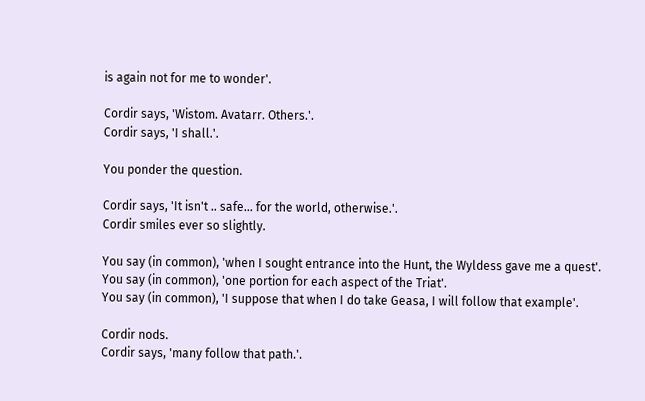is again not for me to wonder'.

Cordir says, 'Wistom. Avatarr. Others.'.
Cordir says, 'I shall.'.

You ponder the question.

Cordir says, 'It isn't .. safe... for the world, otherwise.'.
Cordir smiles ever so slightly.

You say (in common), 'when I sought entrance into the Hunt, the Wyldess gave me a quest'.
You say (in common), 'one portion for each aspect of the Triat'.
You say (in common), 'I suppose that when I do take Geasa, I will follow that example'.

Cordir nods.
Cordir says, 'many follow that path.'.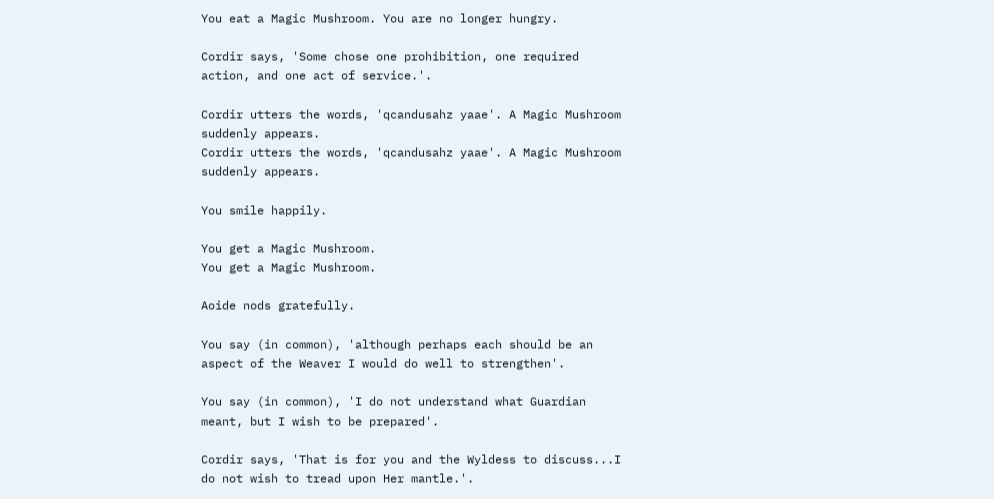You eat a Magic Mushroom. You are no longer hungry.

Cordir says, 'Some chose one prohibition, one required action, and one act of service.'.

Cordir utters the words, 'qcandusahz yaae'. A Magic Mushroom suddenly appears.
Cordir utters the words, 'qcandusahz yaae'. A Magic Mushroom suddenly appears.

You smile happily.

You get a Magic Mushroom.
You get a Magic Mushroom.

Aoide nods gratefully.

You say (in common), 'although perhaps each should be an aspect of the Weaver I would do well to strengthen'.

You say (in common), 'I do not understand what Guardian meant, but I wish to be prepared'.

Cordir says, 'That is for you and the Wyldess to discuss...I do not wish to tread upon Her mantle.'.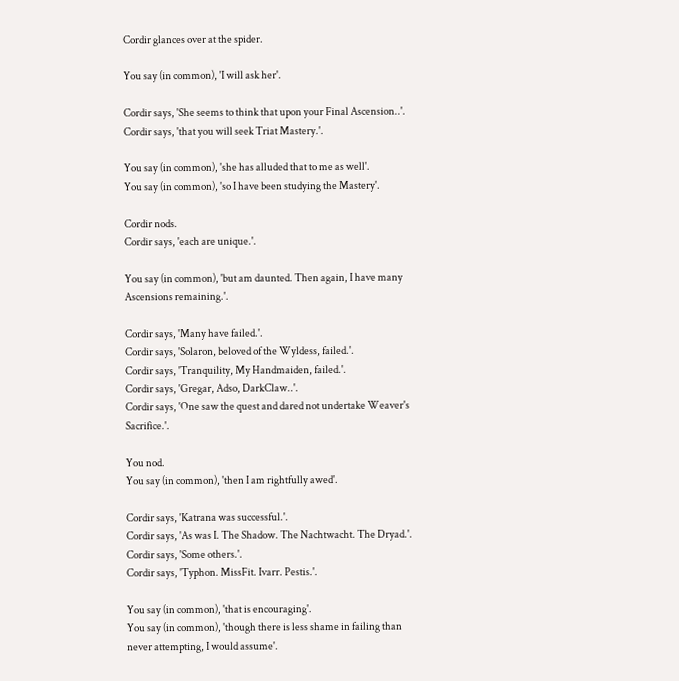Cordir glances over at the spider.

You say (in common), 'I will ask her'.

Cordir says, 'She seems to think that upon your Final Ascension..'.
Cordir says, 'that you will seek Triat Mastery.'.

You say (in common), 'she has alluded that to me as well'.
You say (in common), 'so I have been studying the Mastery'.

Cordir nods.
Cordir says, 'each are unique.'.

You say (in common), 'but am daunted. Then again, I have many Ascensions remaining.'.

Cordir says, 'Many have failed.'.
Cordir says, 'Solaron, beloved of the Wyldess, failed.'.
Cordir says, 'Tranquility, My Handmaiden, failed.'.
Cordir says, 'Gregar, Adso, DarkClaw..'.
Cordir says, 'One saw the quest and dared not undertake Weaver's Sacrifice.'.

You nod.
You say (in common), 'then I am rightfully awed'.

Cordir says, 'Katrana was successful.'.
Cordir says, 'As was I. The Shadow. The Nachtwacht. The Dryad.'.
Cordir says, 'Some others.'.
Cordir says, 'Typhon. MissFit. Ivarr. Pestis.'.

You say (in common), 'that is encouraging'.
You say (in common), 'though there is less shame in failing than never attempting, I would assume'.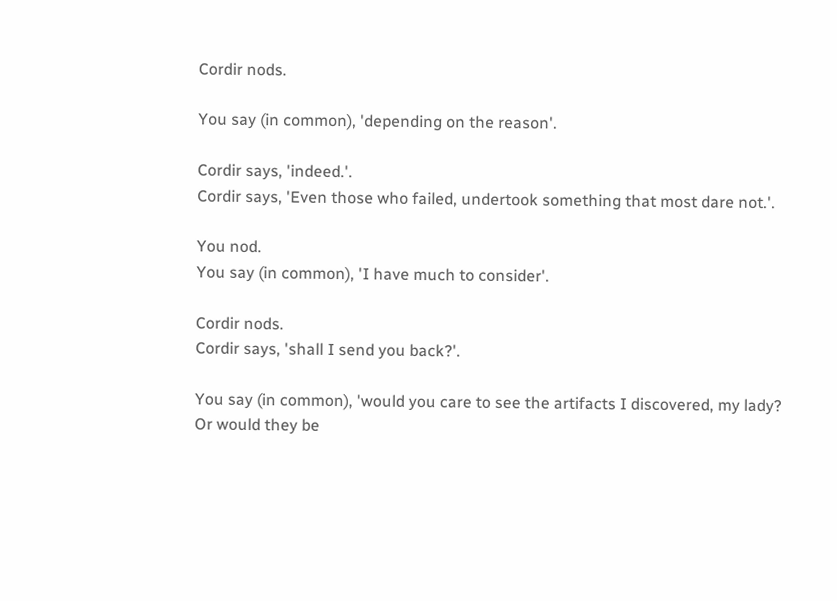Cordir nods.

You say (in common), 'depending on the reason'.

Cordir says, 'indeed.'.
Cordir says, 'Even those who failed, undertook something that most dare not.'.

You nod.
You say (in common), 'I have much to consider'.

Cordir nods.
Cordir says, 'shall I send you back?'.

You say (in common), 'would you care to see the artifacts I discovered, my lady? Or would they be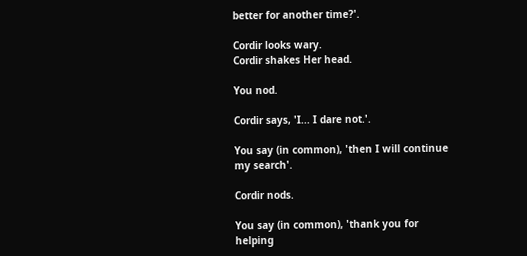better for another time?'.

Cordir looks wary.
Cordir shakes Her head.

You nod.

Cordir says, 'I... I dare not.'.

You say (in common), 'then I will continue my search'.

Cordir nods.

You say (in common), 'thank you for helping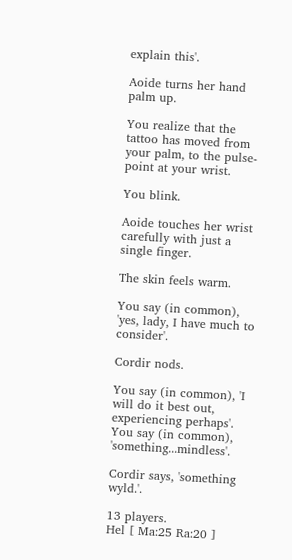explain this'.

Aoide turns her hand palm up.

You realize that the tattoo has moved from your palm, to the pulse-point at your wrist.

You blink.

Aoide touches her wrist carefully with just a single finger.

The skin feels warm.

You say (in common), 'yes, lady, I have much to consider'.

Cordir nods.

You say (in common), 'I will do it best out, experiencing perhaps'.
You say (in common), 'something...mindless'.

Cordir says, 'something wyld.'.

13 players.
Hel [ Ma:25 Ra:20 ]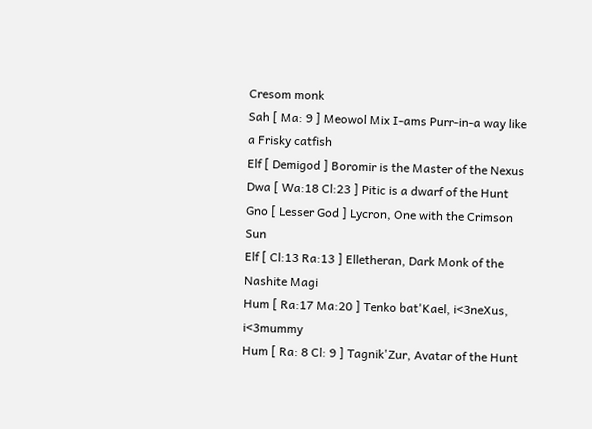Cresom monk
Sah [ Ma: 9 ] Meowol Mix I-ams Purr-in-a way like a Frisky catfish
Elf [ Demigod ] Boromir is the Master of the Nexus
Dwa [ Wa:18 Cl:23 ] Pitic is a dwarf of the Hunt
Gno [ Lesser God ] Lycron, One with the Crimson Sun
Elf [ Cl:13 Ra:13 ] Elletheran, Dark Monk of the Nashite Magi
Hum [ Ra:17 Ma:20 ] Tenko bat'Kael, i<3neXus, i<3mummy
Hum [ Ra: 8 Cl: 9 ] Tagnik'Zur, Avatar of the Hunt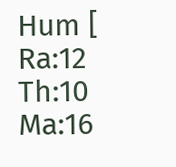Hum [ Ra:12 Th:10 Ma:16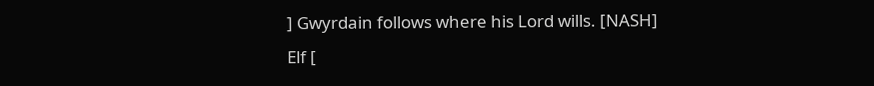] Gwyrdain follows where his Lord wills. [NASH]
Elf [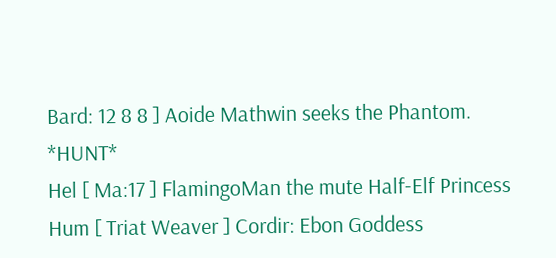Bard: 12 8 8 ] Aoide Mathwin seeks the Phantom. *HUNT*
Hel [ Ma:17 ] FlamingoMan the mute Half-Elf Princess
Hum [ Triat Weaver ] Cordir: Ebon Goddess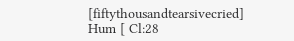[fiftythousandtearsivecried]
Hum [ Cl:28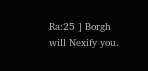Ra:25 ] Borgh will Nexify you.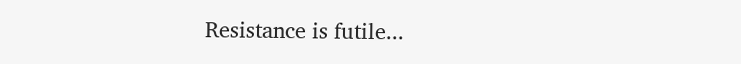Resistance is futile...